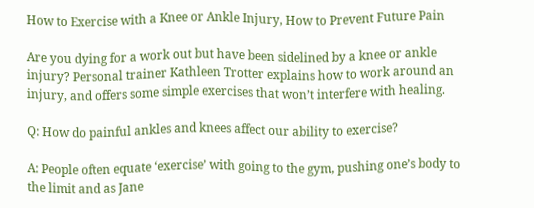How to Exercise with a Knee or Ankle Injury, How to Prevent Future Pain

Are you dying for a work out but have been sidelined by a knee or ankle injury? Personal trainer Kathleen Trotter explains how to work around an injury, and offers some simple exercises that won’t interfere with healing.

Q: How do painful ankles and knees affect our ability to exercise?

A: People often equate ‘exercise’ with going to the gym, pushing one’s body to the limit and as Jane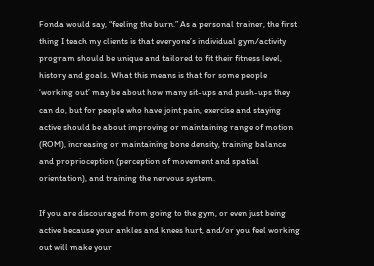Fonda would say, “feeling the burn.” As a personal trainer, the first thing I teach my clients is that everyone’s individual gym/activity program should be unique and tailored to fit their fitness level, history and goals. What this means is that for some people ‘working out’ may be about how many sit-ups and push-ups they can do, but for people who have joint pain, exercise and staying active should be about improving or maintaining range of motion (ROM), increasing or maintaining bone density, training balance and proprioception (perception of movement and spatial orientation), and training the nervous system.

If you are discouraged from going to the gym, or even just being active because your ankles and knees hurt, and/or you feel working out will make your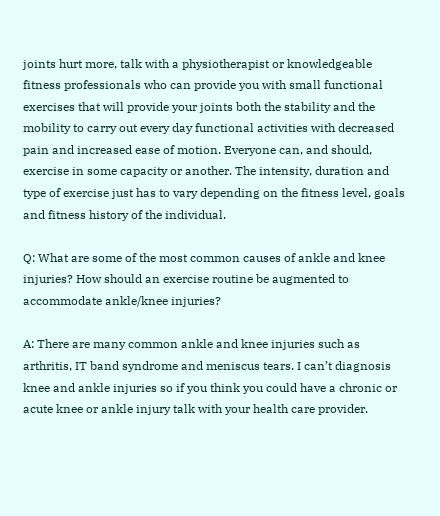joints hurt more, talk with a physiotherapist or knowledgeable fitness professionals who can provide you with small functional exercises that will provide your joints both the stability and the mobility to carry out every day functional activities with decreased pain and increased ease of motion. Everyone can, and should, exercise in some capacity or another. The intensity, duration and type of exercise just has to vary depending on the fitness level, goals and fitness history of the individual.

Q: What are some of the most common causes of ankle and knee injuries? How should an exercise routine be augmented to accommodate ankle/knee injuries?

A: There are many common ankle and knee injuries such as arthritis, IT band syndrome and meniscus tears. I can’t diagnosis knee and ankle injuries so if you think you could have a chronic or acute knee or ankle injury talk with your health care provider.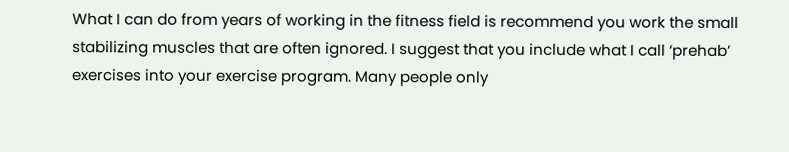What I can do from years of working in the fitness field is recommend you work the small stabilizing muscles that are often ignored. I suggest that you include what I call ‘prehab’ exercises into your exercise program. Many people only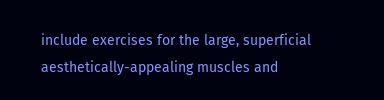include exercises for the large, superficial aesthetically-appealing muscles and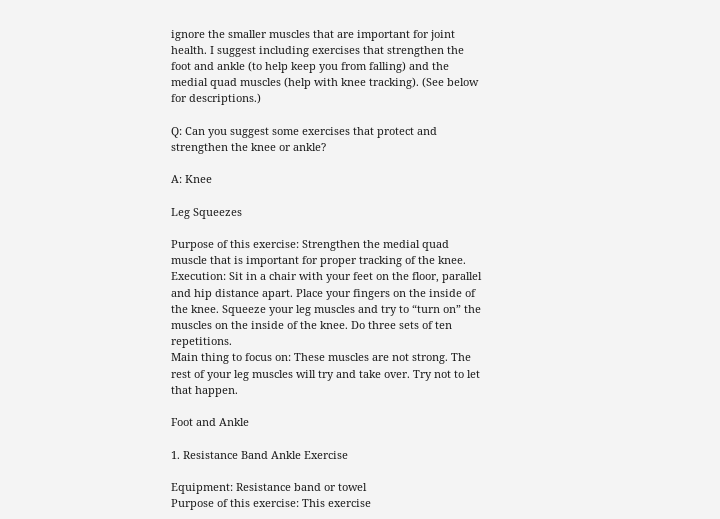ignore the smaller muscles that are important for joint health. I suggest including exercises that strengthen the foot and ankle (to help keep you from falling) and the medial quad muscles (help with knee tracking). (See below for descriptions.)

Q: Can you suggest some exercises that protect and strengthen the knee or ankle?

A: Knee

Leg Squeezes

Purpose of this exercise: Strengthen the medial quad muscle that is important for proper tracking of the knee.
Execution: Sit in a chair with your feet on the floor, parallel and hip distance apart. Place your fingers on the inside of the knee. Squeeze your leg muscles and try to “turn on” the muscles on the inside of the knee. Do three sets of ten repetitions.
Main thing to focus on: These muscles are not strong. The rest of your leg muscles will try and take over. Try not to let that happen.

Foot and Ankle

1. Resistance Band Ankle Exercise

Equipment: Resistance band or towel
Purpose of this exercise: This exercise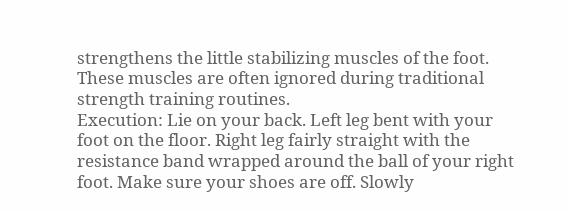strengthens the little stabilizing muscles of the foot. These muscles are often ignored during traditional strength training routines.
Execution: Lie on your back. Left leg bent with your foot on the floor. Right leg fairly straight with the resistance band wrapped around the ball of your right foot. Make sure your shoes are off. Slowly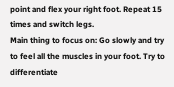point and flex your right foot. Repeat 15 times and switch legs.
Main thing to focus on: Go slowly and try to feel all the muscles in your foot. Try to differentiate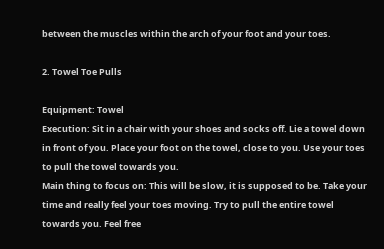between the muscles within the arch of your foot and your toes.

2. Towel Toe Pulls

Equipment: Towel
Execution: Sit in a chair with your shoes and socks off. Lie a towel down in front of you. Place your foot on the towel, close to you. Use your toes to pull the towel towards you.
Main thing to focus on: This will be slow, it is supposed to be. Take your time and really feel your toes moving. Try to pull the entire towel towards you. Feel free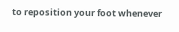to reposition your foot whenever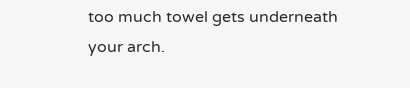too much towel gets underneath your arch.